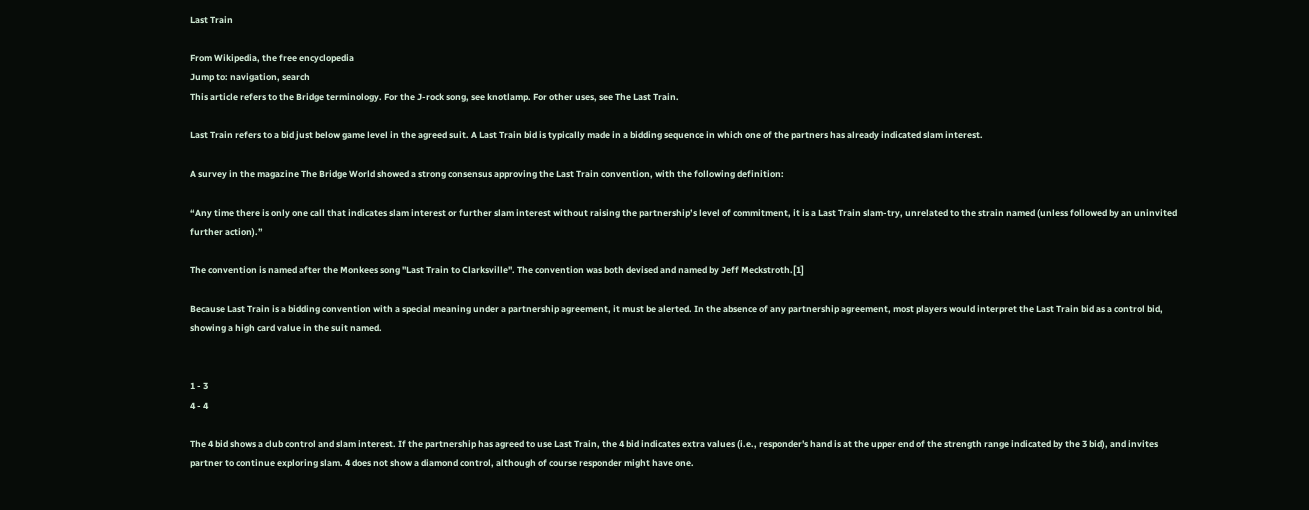Last Train

From Wikipedia, the free encyclopedia
Jump to: navigation, search
This article refers to the Bridge terminology. For the J-rock song, see knotlamp. For other uses, see The Last Train.

Last Train refers to a bid just below game level in the agreed suit. A Last Train bid is typically made in a bidding sequence in which one of the partners has already indicated slam interest.

A survey in the magazine The Bridge World showed a strong consensus approving the Last Train convention, with the following definition:

“Any time there is only one call that indicates slam interest or further slam interest without raising the partnership’s level of commitment, it is a Last Train slam-try, unrelated to the strain named (unless followed by an uninvited further action).”

The convention is named after the Monkees song "Last Train to Clarksville". The convention was both devised and named by Jeff Meckstroth.[1]

Because Last Train is a bidding convention with a special meaning under a partnership agreement, it must be alerted. In the absence of any partnership agreement, most players would interpret the Last Train bid as a control bid, showing a high card value in the suit named.


1 - 3
4 - 4

The 4 bid shows a club control and slam interest. If the partnership has agreed to use Last Train, the 4 bid indicates extra values (i.e., responder's hand is at the upper end of the strength range indicated by the 3 bid), and invites partner to continue exploring slam. 4 does not show a diamond control, although of course responder might have one.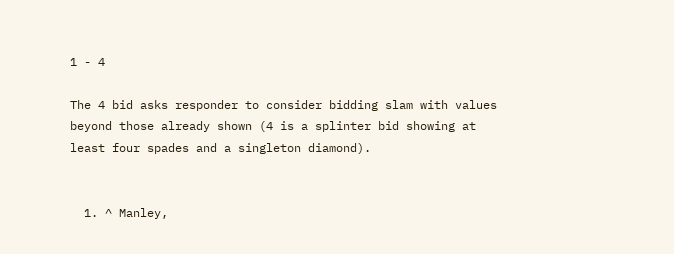1 - 4

The 4 bid asks responder to consider bidding slam with values beyond those already shown (4 is a splinter bid showing at least four spades and a singleton diamond).


  1. ^ Manley,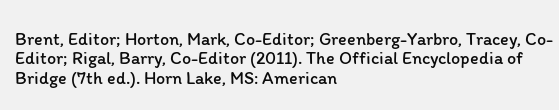Brent, Editor; Horton, Mark, Co-Editor; Greenberg-Yarbro, Tracey, Co-Editor; Rigal, Barry, Co-Editor (2011). The Official Encyclopedia of Bridge (7th ed.). Horn Lake, MS: American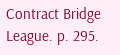Contract Bridge League. p. 295.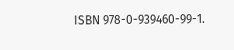ISBN 978-0-939460-99-1.